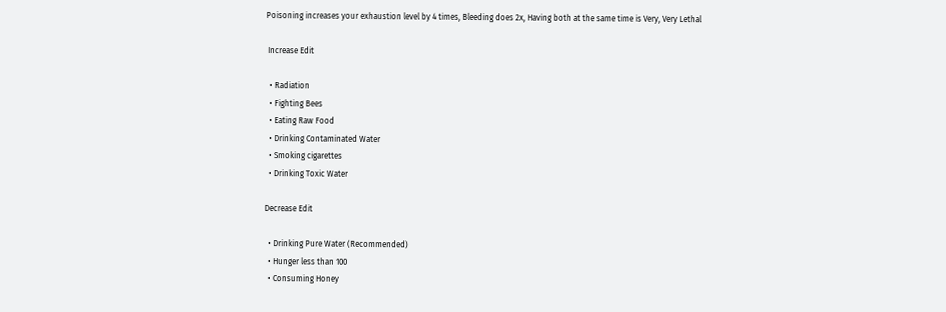Poisoning increases your exhaustion level by 4 times, Bleeding does 2x, Having both at the same time is Very, Very Lethal

 Increase Edit

  • Radiation
  • Fighting Bees
  • Eating Raw Food
  • Drinking Contaminated Water
  • Smoking cigarettes
  • Drinking Toxic Water

Decrease Edit

  • Drinking Pure Water (Recommended)
  • Hunger less than 100
  • Consuming Honey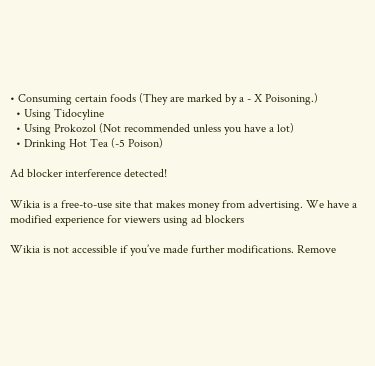• Consuming certain foods (They are marked by a - X Poisoning.)
  • Using Tidocyline
  • Using Prokozol (Not recommended unless you have a lot)
  • Drinking Hot Tea (-5 Poison)

Ad blocker interference detected!

Wikia is a free-to-use site that makes money from advertising. We have a modified experience for viewers using ad blockers

Wikia is not accessible if you’ve made further modifications. Remove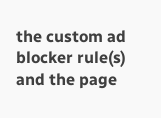the custom ad blocker rule(s) and the page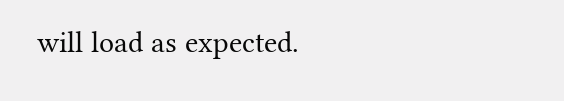will load as expected.